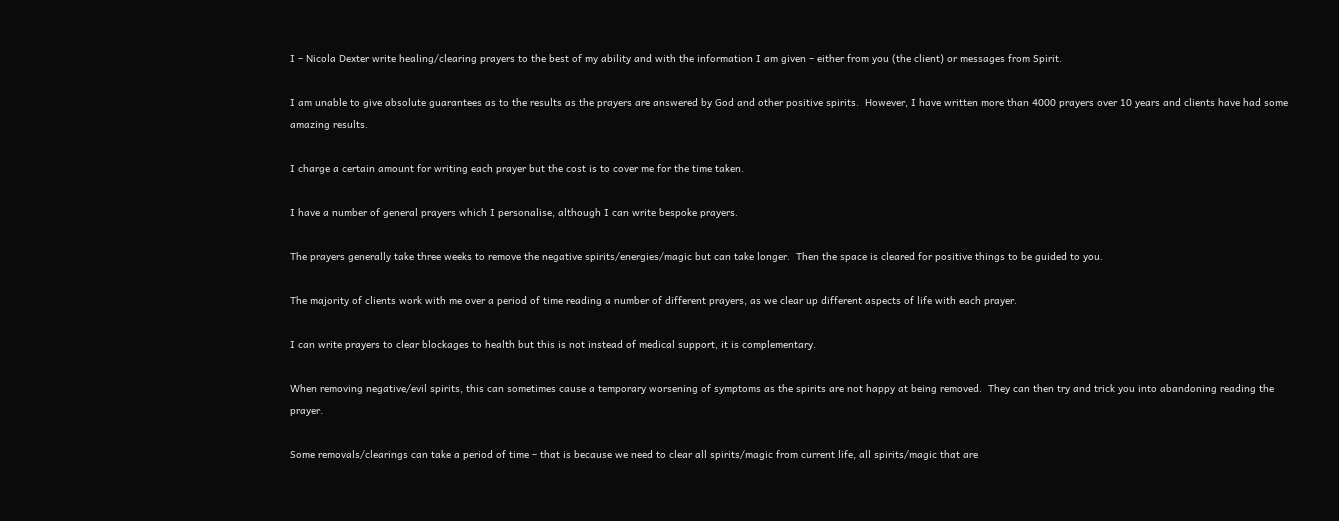I – Nicola Dexter write healing/clearing prayers to the best of my ability and with the information I am given – either from you (the client) or messages from Spirit.

I am unable to give absolute guarantees as to the results as the prayers are answered by God and other positive spirits.  However, I have written more than 4000 prayers over 10 years and clients have had some amazing results.

I charge a certain amount for writing each prayer but the cost is to cover me for the time taken.

I have a number of general prayers which I personalise, although I can write bespoke prayers.

The prayers generally take three weeks to remove the negative spirits/energies/magic but can take longer.  Then the space is cleared for positive things to be guided to you.

The majority of clients work with me over a period of time reading a number of different prayers, as we clear up different aspects of life with each prayer.

I can write prayers to clear blockages to health but this is not instead of medical support, it is complementary.

When removing negative/evil spirits, this can sometimes cause a temporary worsening of symptoms as the spirits are not happy at being removed.  They can then try and trick you into abandoning reading the prayer.

Some removals/clearings can take a period of time – that is because we need to clear all spirits/magic from current life, all spirits/magic that are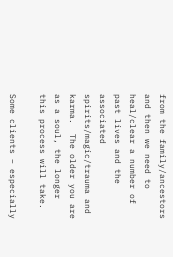from the family/ancestors and then we need to heal/clear a number of past lives and the associated spirits/magic/trauma and karma.  The older you are as a soul, the longer this process will take.

Some clients – especially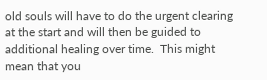old souls will have to do the urgent clearing at the start and will then be guided to additional healing over time.  This might mean that you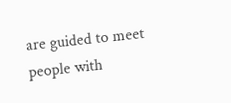are guided to meet people with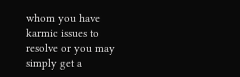whom you have karmic issues to resolve or you may simply get a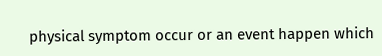physical symptom occur or an event happen which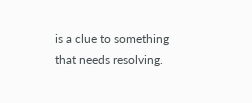is a clue to something that needs resolving.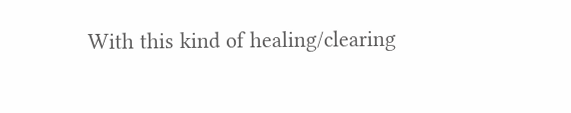With this kind of healing/clearing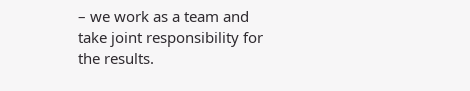– we work as a team and take joint responsibility for the results.